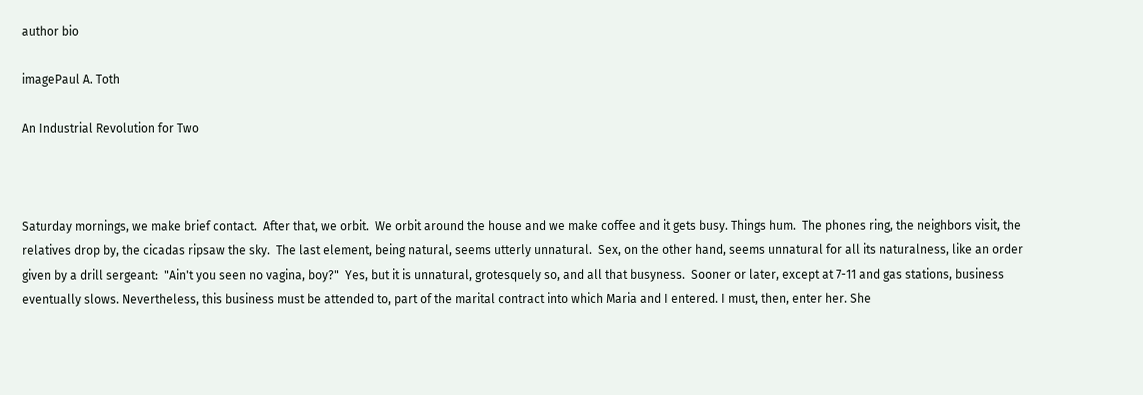author bio

imagePaul A. Toth

An Industrial Revolution for Two



Saturday mornings, we make brief contact.  After that, we orbit.  We orbit around the house and we make coffee and it gets busy. Things hum.  The phones ring, the neighbors visit, the relatives drop by, the cicadas ripsaw the sky.  The last element, being natural, seems utterly unnatural.  Sex, on the other hand, seems unnatural for all its naturalness, like an order given by a drill sergeant:  "Ain't you seen no vagina, boy?"  Yes, but it is unnatural, grotesquely so, and all that busyness.  Sooner or later, except at 7-11 and gas stations, business eventually slows. Nevertheless, this business must be attended to, part of the marital contract into which Maria and I entered. I must, then, enter her. She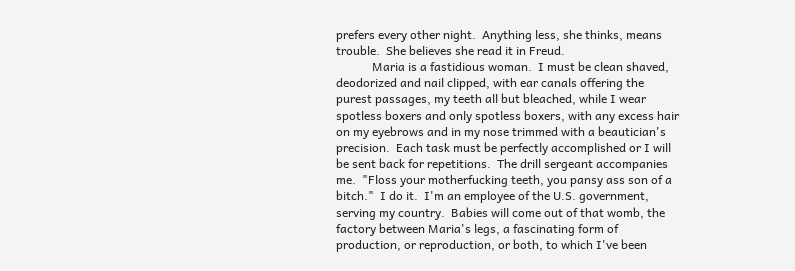prefers every other night.  Anything less, she thinks, means trouble.  She believes she read it in Freud.
            Maria is a fastidious woman.  I must be clean shaved, deodorized and nail clipped, with ear canals offering the purest passages, my teeth all but bleached, while I wear spotless boxers and only spotless boxers, with any excess hair on my eyebrows and in my nose trimmed with a beautician's precision.  Each task must be perfectly accomplished or I will be sent back for repetitions.  The drill sergeant accompanies me.  "Floss your motherfucking teeth, you pansy ass son of a bitch."  I do it.  I'm an employee of the U.S. government, serving my country.  Babies will come out of that womb, the factory between Maria's legs, a fascinating form of production, or reproduction, or both, to which I've been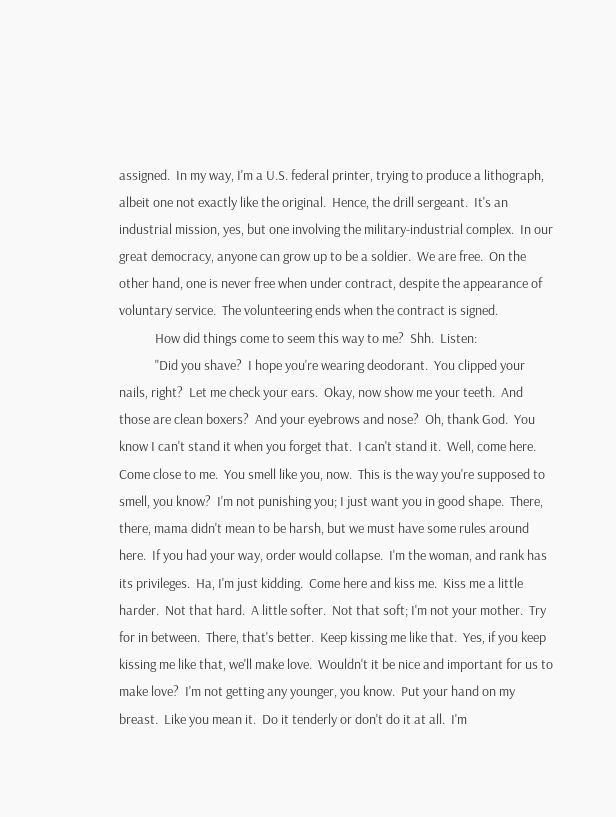assigned.  In my way, I'm a U.S. federal printer, trying to produce a lithograph, albeit one not exactly like the original.  Hence, the drill sergeant.  It's an industrial mission, yes, but one involving the military-industrial complex.  In our great democracy, anyone can grow up to be a soldier.  We are free.  On the other hand, one is never free when under contract, despite the appearance of voluntary service.  The volunteering ends when the contract is signed.
            How did things come to seem this way to me?  Shh.  Listen:
            "Did you shave?  I hope you're wearing deodorant.  You clipped your nails, right?  Let me check your ears.  Okay, now show me your teeth.  And those are clean boxers?  And your eyebrows and nose?  Oh, thank God.  You know I can't stand it when you forget that.  I can't stand it.  Well, come here.  Come close to me.  You smell like you, now.  This is the way you're supposed to smell, you know?  I'm not punishing you; I just want you in good shape.  There, there, mama didn't mean to be harsh, but we must have some rules around here.  If you had your way, order would collapse.  I'm the woman, and rank has its privileges.  Ha, I'm just kidding.  Come here and kiss me.  Kiss me a little harder.  Not that hard.  A little softer.  Not that soft; I'm not your mother.  Try for in between.  There, that's better.  Keep kissing me like that.  Yes, if you keep kissing me like that, we'll make love.  Wouldn't it be nice and important for us to make love?  I'm not getting any younger, you know.  Put your hand on my breast.  Like you mean it.  Do it tenderly or don't do it at all.  I'm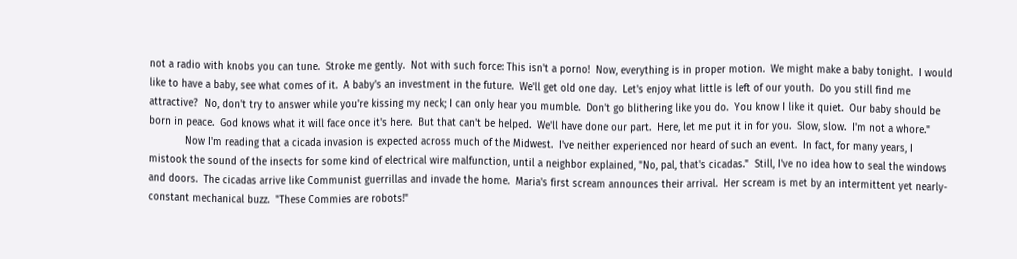not a radio with knobs you can tune.  Stroke me gently.  Not with such force: This isn't a porno!  Now, everything is in proper motion.  We might make a baby tonight.  I would like to have a baby, see what comes of it.  A baby's an investment in the future.  We'll get old one day.  Let's enjoy what little is left of our youth.  Do you still find me attractive?  No, don't try to answer while you're kissing my neck; I can only hear you mumble.  Don't go blithering like you do.  You know I like it quiet.  Our baby should be born in peace.  God knows what it will face once it's here.  But that can't be helped.  We'll have done our part.  Here, let me put it in for you.  Slow, slow.  I'm not a whore."
            Now I'm reading that a cicada invasion is expected across much of the Midwest.  I've neither experienced nor heard of such an event.  In fact, for many years, I mistook the sound of the insects for some kind of electrical wire malfunction, until a neighbor explained, "No, pal, that's cicadas."  Still, I've no idea how to seal the windows and doors.  The cicadas arrive like Communist guerrillas and invade the home.  Maria's first scream announces their arrival.  Her scream is met by an intermittent yet nearly-constant mechanical buzz.  "These Commies are robots!"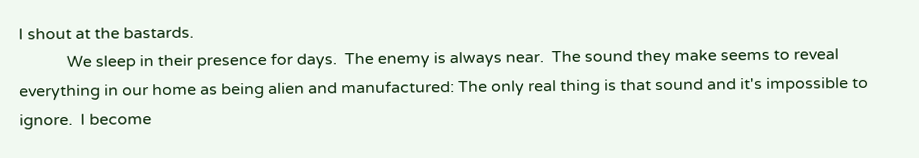I shout at the bastards.
            We sleep in their presence for days.  The enemy is always near.  The sound they make seems to reveal everything in our home as being alien and manufactured: The only real thing is that sound and it's impossible to ignore.  I become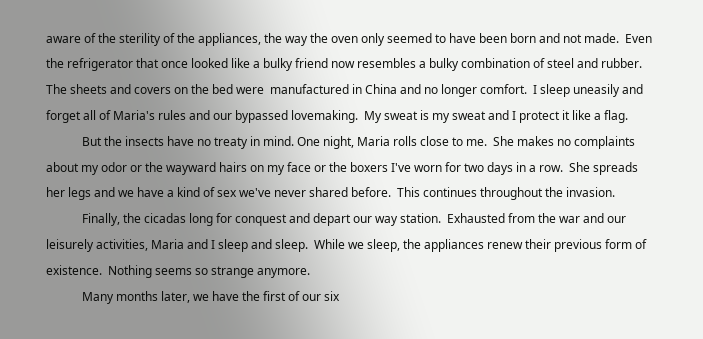aware of the sterility of the appliances, the way the oven only seemed to have been born and not made.  Even the refrigerator that once looked like a bulky friend now resembles a bulky combination of steel and rubber.  The sheets and covers on the bed were  manufactured in China and no longer comfort.  I sleep uneasily and forget all of Maria's rules and our bypassed lovemaking.  My sweat is my sweat and I protect it like a flag.
            But the insects have no treaty in mind. One night, Maria rolls close to me.  She makes no complaints about my odor or the wayward hairs on my face or the boxers I've worn for two days in a row.  She spreads her legs and we have a kind of sex we've never shared before.  This continues throughout the invasion.
            Finally, the cicadas long for conquest and depart our way station.  Exhausted from the war and our leisurely activities, Maria and I sleep and sleep.  While we sleep, the appliances renew their previous form of existence.  Nothing seems so strange anymore.
            Many months later, we have the first of our six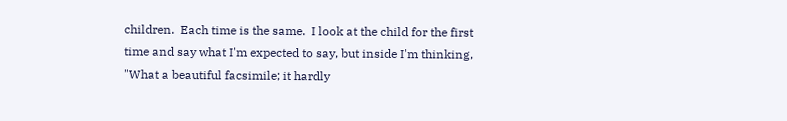children.  Each time is the same.  I look at the child for the first time and say what I'm expected to say, but inside I'm thinking, "What a beautiful facsimile; it hardly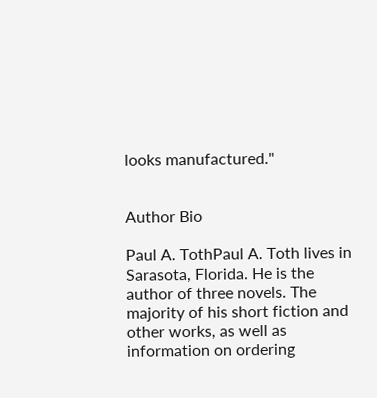looks manufactured."


Author Bio

Paul A. TothPaul A. Toth lives in Sarasota, Florida. He is the author of three novels. The majority of his short fiction and other works, as well as information on ordering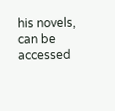his novels, can be accessed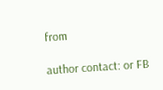from

author contact: or FB